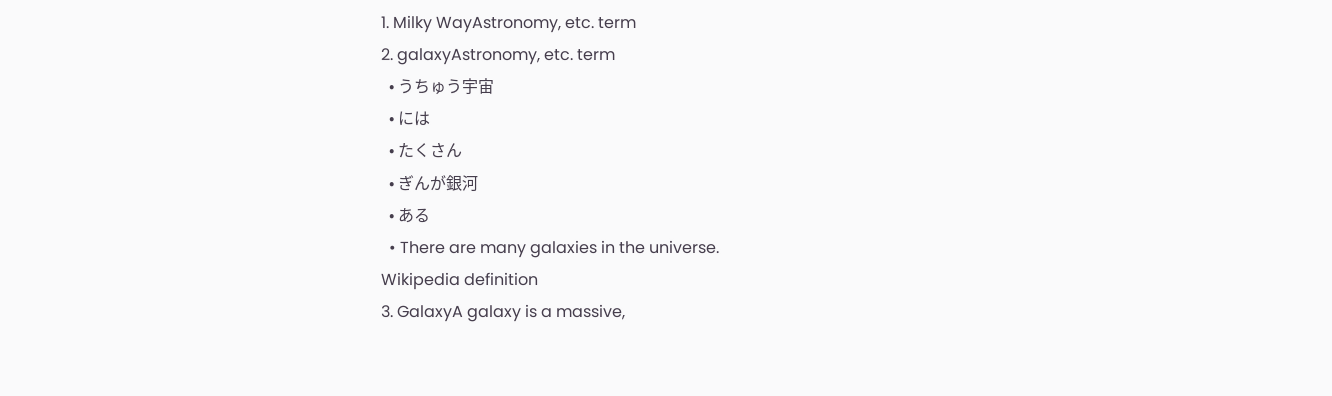1. Milky WayAstronomy, etc. term
2. galaxyAstronomy, etc. term
  • うちゅう宇宙
  • には
  • たくさん
  • ぎんが銀河
  • ある
  • There are many galaxies in the universe.
Wikipedia definition
3. GalaxyA galaxy is a massive,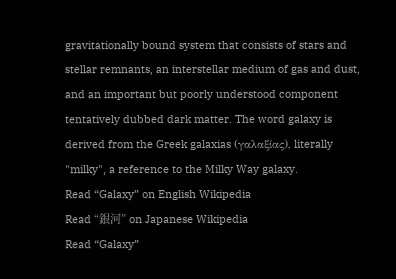gravitationally bound system that consists of stars and stellar remnants, an interstellar medium of gas and dust, and an important but poorly understood component tentatively dubbed dark matter. The word galaxy is derived from the Greek galaxias (γαλαξίας), literally "milky", a reference to the Milky Way galaxy.
Read “Galaxy” on English Wikipedia
Read “銀河” on Japanese Wikipedia
Read “Galaxy”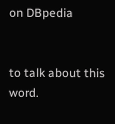on DBpedia


to talk about this word.